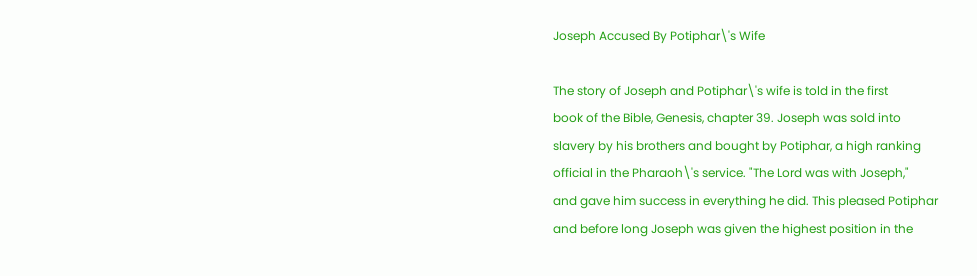Joseph Accused By Potiphar\'s Wife

The story of Joseph and Potiphar\'s wife is told in the first
book of the Bible, Genesis, chapter 39. Joseph was sold into
slavery by his brothers and bought by Potiphar, a high ranking
official in the Pharaoh\'s service. "The Lord was with Joseph,"
and gave him success in everything he did. This pleased Potiphar
and before long Joseph was given the highest position in the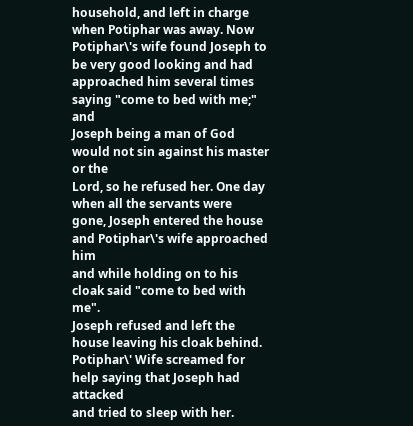household, and left in charge when Potiphar was away. Now
Potiphar\'s wife found Joseph to be very good looking and had
approached him several times saying "come to bed with me;" and
Joseph being a man of God would not sin against his master or the
Lord, so he refused her. One day when all the servants were
gone, Joseph entered the house and Potiphar\'s wife approached him
and while holding on to his cloak said "come to bed with me".
Joseph refused and left the house leaving his cloak behind.
Potiphar\' Wife screamed for help saying that Joseph had attacked
and tried to sleep with her.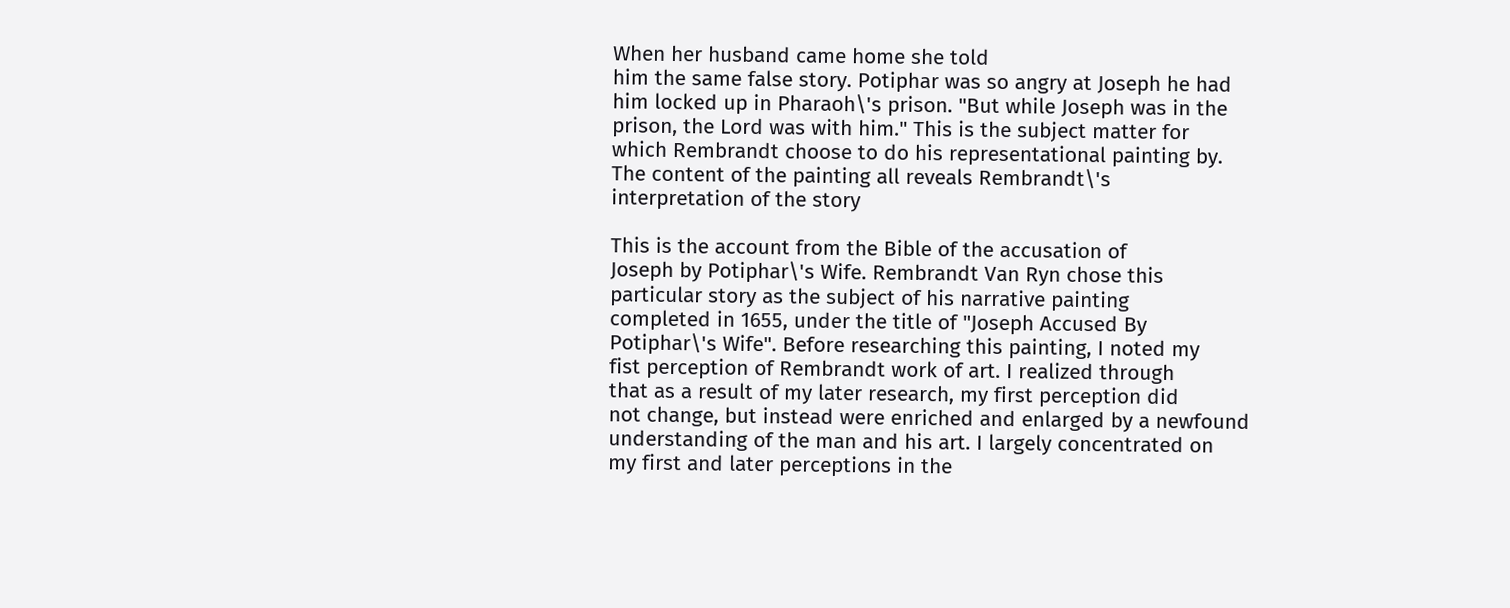When her husband came home she told
him the same false story. Potiphar was so angry at Joseph he had
him locked up in Pharaoh\'s prison. "But while Joseph was in the
prison, the Lord was with him." This is the subject matter for
which Rembrandt choose to do his representational painting by.
The content of the painting all reveals Rembrandt\'s
interpretation of the story

This is the account from the Bible of the accusation of
Joseph by Potiphar\'s Wife. Rembrandt Van Ryn chose this
particular story as the subject of his narrative painting
completed in 1655, under the title of "Joseph Accused By
Potiphar\'s Wife". Before researching this painting, I noted my
fist perception of Rembrandt work of art. I realized through
that as a result of my later research, my first perception did
not change, but instead were enriched and enlarged by a newfound
understanding of the man and his art. I largely concentrated on
my first and later perceptions in the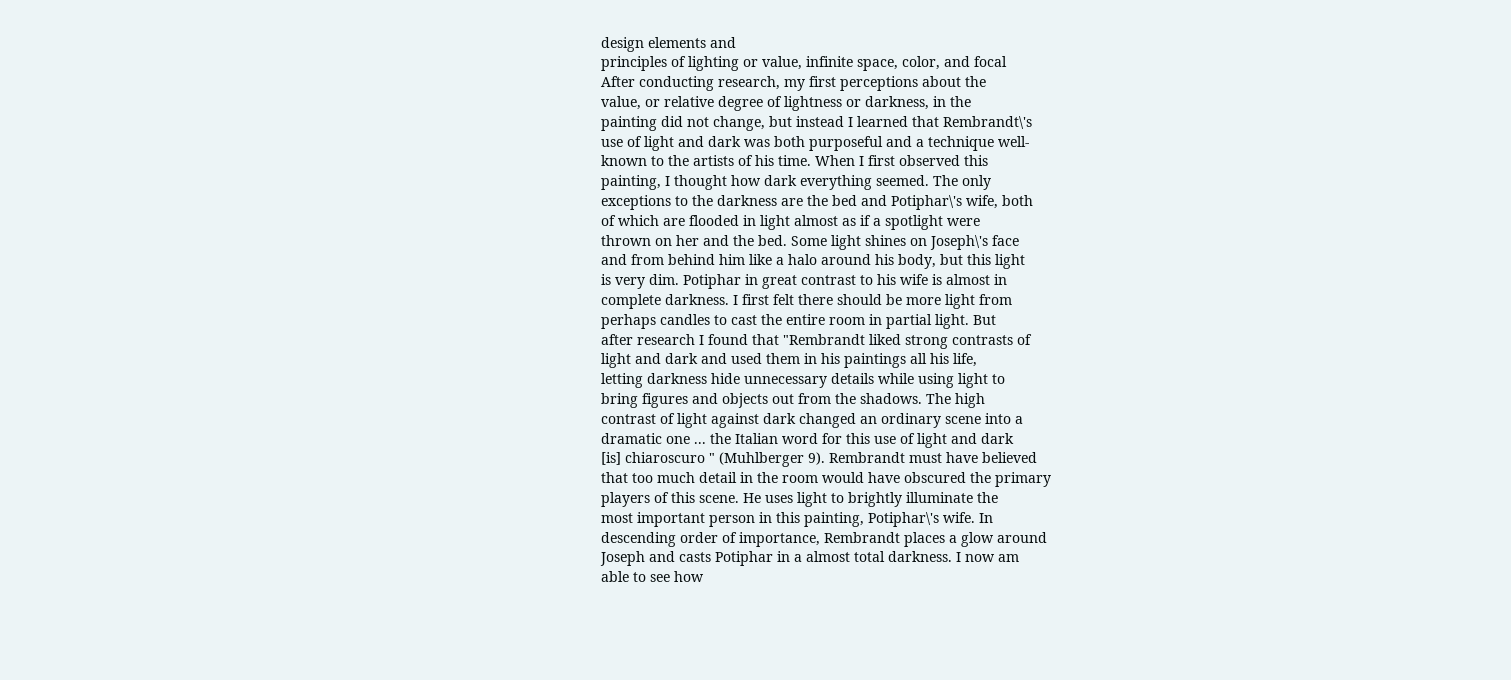design elements and
principles of lighting or value, infinite space, color, and focal
After conducting research, my first perceptions about the
value, or relative degree of lightness or darkness, in the
painting did not change, but instead I learned that Rembrandt\'s
use of light and dark was both purposeful and a technique well-
known to the artists of his time. When I first observed this
painting, I thought how dark everything seemed. The only
exceptions to the darkness are the bed and Potiphar\'s wife, both
of which are flooded in light almost as if a spotlight were
thrown on her and the bed. Some light shines on Joseph\'s face
and from behind him like a halo around his body, but this light
is very dim. Potiphar in great contrast to his wife is almost in
complete darkness. I first felt there should be more light from
perhaps candles to cast the entire room in partial light. But
after research I found that "Rembrandt liked strong contrasts of
light and dark and used them in his paintings all his life,
letting darkness hide unnecessary details while using light to
bring figures and objects out from the shadows. The high
contrast of light against dark changed an ordinary scene into a
dramatic one ... the Italian word for this use of light and dark
[is] chiaroscuro " (Muhlberger 9). Rembrandt must have believed
that too much detail in the room would have obscured the primary
players of this scene. He uses light to brightly illuminate the
most important person in this painting, Potiphar\'s wife. In
descending order of importance, Rembrandt places a glow around
Joseph and casts Potiphar in a almost total darkness. I now am
able to see how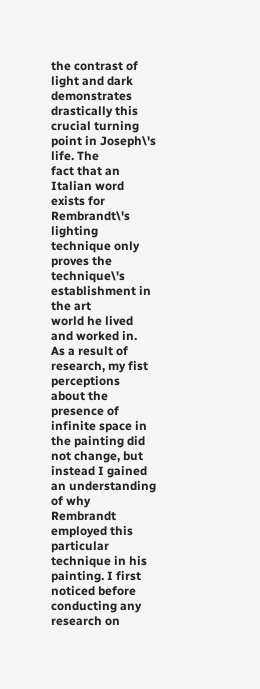the contrast of light and dark demonstrates
drastically this crucial turning point in Joseph\'s life. The
fact that an Italian word exists for Rembrandt\'s lighting
technique only proves the technique\'s establishment in the art
world he lived and worked in.
As a result of research, my fist perceptions about the
presence of infinite space in the painting did not change, but
instead I gained an understanding of why Rembrandt employed this
particular technique in his painting. I first noticed before
conducting any research on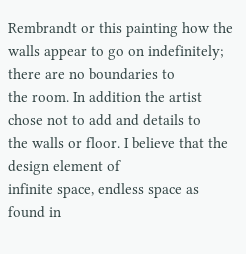Rembrandt or this painting how the
walls appear to go on indefinitely; there are no boundaries to
the room. In addition the artist chose not to add and details to
the walls or floor. I believe that the design element of
infinite space, endless space as found in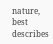nature, best describes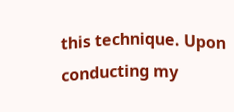this technique. Upon conducting my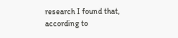research I found that,
according to